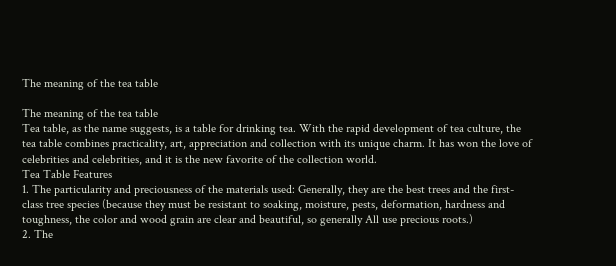The meaning of the tea table

The meaning of the tea table
Tea table, as the name suggests, is a table for drinking tea. With the rapid development of tea culture, the tea table combines practicality, art, appreciation and collection with its unique charm. It has won the love of celebrities and celebrities, and it is the new favorite of the collection world.
Tea Table Features
1. The particularity and preciousness of the materials used: Generally, they are the best trees and the first-class tree species (because they must be resistant to soaking, moisture, pests, deformation, hardness and toughness, the color and wood grain are clear and beautiful, so generally All use precious roots.)
2. The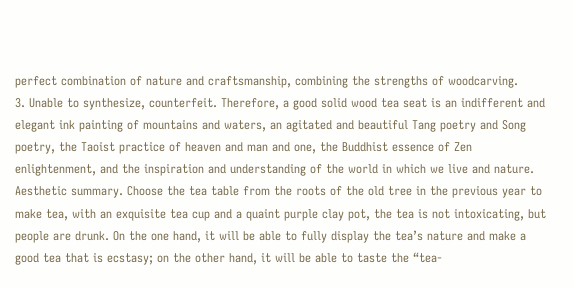perfect combination of nature and craftsmanship, combining the strengths of woodcarving.
3. Unable to synthesize, counterfeit. Therefore, a good solid wood tea seat is an indifferent and elegant ink painting of mountains and waters, an agitated and beautiful Tang poetry and Song poetry, the Taoist practice of heaven and man and one, the Buddhist essence of Zen enlightenment, and the inspiration and understanding of the world in which we live and nature. Aesthetic summary. Choose the tea table from the roots of the old tree in the previous year to make tea, with an exquisite tea cup and a quaint purple clay pot, the tea is not intoxicating, but people are drunk. On the one hand, it will be able to fully display the tea’s nature and make a good tea that is ecstasy; on the other hand, it will be able to taste the “tea-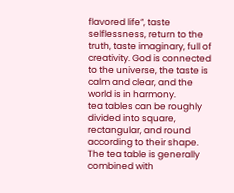flavored life”, taste selflessness, return to the truth, taste imaginary, full of creativity. God is connected to the universe, the taste is calm and clear, and the world is in harmony.
tea tables can be roughly divided into square, rectangular, and round according to their shape. The tea table is generally combined with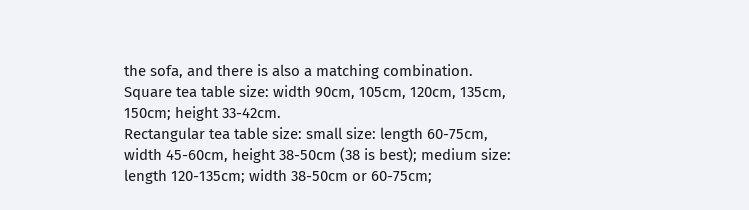the sofa, and there is also a matching combination.
Square tea table size: width 90cm, 105cm, 120cm, 135cm, 150cm; height 33-42cm.
Rectangular tea table size: small size: length 60-75cm, width 45-60cm, height 38-50cm (38 is best); medium size: length 120-135cm; width 38-50cm or 60-75cm;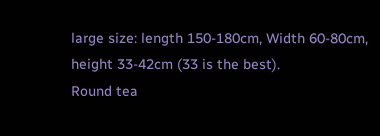large size: length 150-180cm, Width 60-80cm, height 33-42cm (33 is the best).
Round tea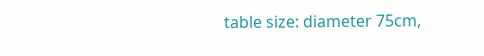table size: diameter 75cm,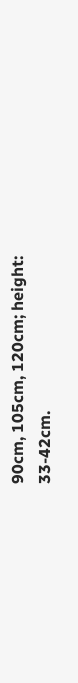90cm, 105cm, 120cm; height: 33-42cm.